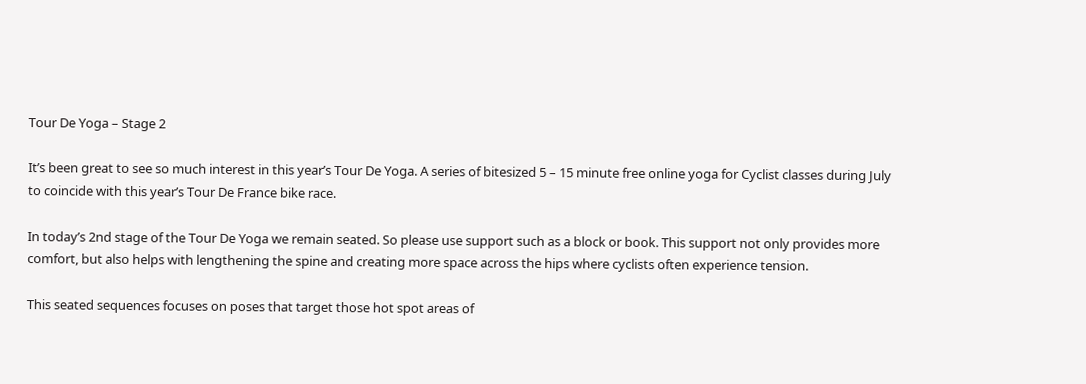Tour De Yoga – Stage 2

It’s been great to see so much interest in this year’s Tour De Yoga. A series of bitesized 5 – 15 minute free online yoga for Cyclist classes during July to coincide with this year’s Tour De France bike race.

In today’s 2nd stage of the Tour De Yoga we remain seated. So please use support such as a block or book. This support not only provides more comfort, but also helps with lengthening the spine and creating more space across the hips where cyclists often experience tension.

This seated sequences focuses on poses that target those hot spot areas of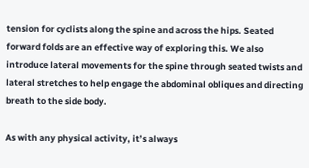tension for cyclists along the spine and across the hips. Seated forward folds are an effective way of exploring this. We also introduce lateral movements for the spine through seated twists and lateral stretches to help engage the abdominal obliques and directing breath to the side body.

As with any physical activity, it’s always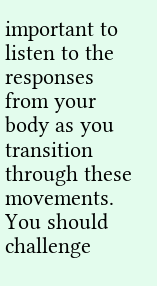important to listen to the responses from your body as you transition through these movements. You should challenge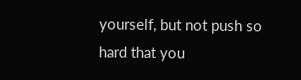yourself, but not push so hard that you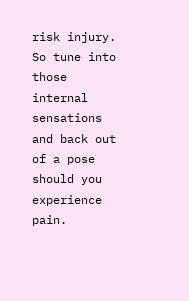risk injury. So tune into those internal sensations and back out of a pose should you experience pain.